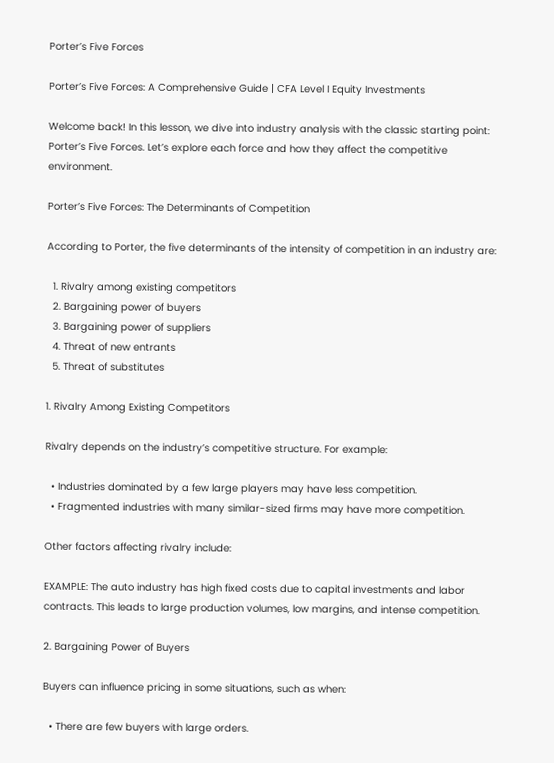Porter’s Five Forces

Porter’s Five Forces: A Comprehensive Guide | CFA Level I Equity Investments

Welcome back! In this lesson, we dive into industry analysis with the classic starting point: Porter’s Five Forces. Let’s explore each force and how they affect the competitive environment.

Porter’s Five Forces: The Determinants of Competition

According to Porter, the five determinants of the intensity of competition in an industry are:

  1. Rivalry among existing competitors
  2. Bargaining power of buyers
  3. Bargaining power of suppliers
  4. Threat of new entrants
  5. Threat of substitutes

1. Rivalry Among Existing Competitors

Rivalry depends on the industry’s competitive structure. For example:

  • Industries dominated by a few large players may have less competition.
  • Fragmented industries with many similar-sized firms may have more competition.

Other factors affecting rivalry include:

EXAMPLE: The auto industry has high fixed costs due to capital investments and labor contracts. This leads to large production volumes, low margins, and intense competition.

2. Bargaining Power of Buyers

Buyers can influence pricing in some situations, such as when:

  • There are few buyers with large orders.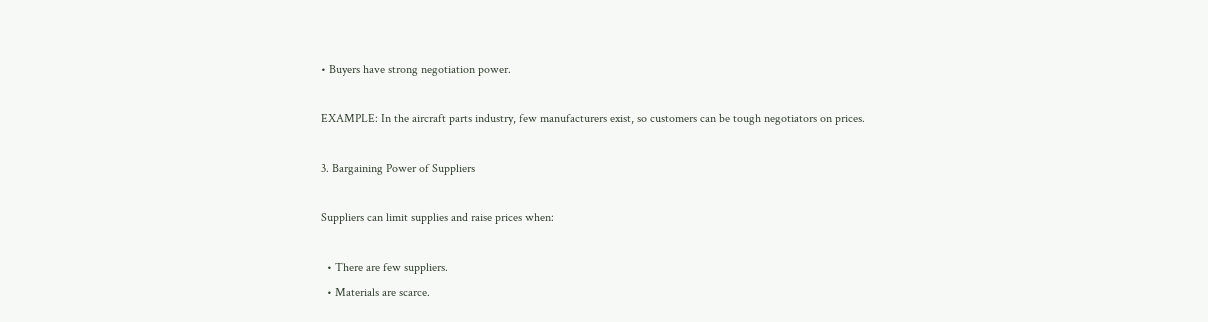• Buyers have strong negotiation power.

EXAMPLE: In the aircraft parts industry, few manufacturers exist, so customers can be tough negotiators on prices.

3. Bargaining Power of Suppliers

Suppliers can limit supplies and raise prices when:

  • There are few suppliers.
  • Materials are scarce.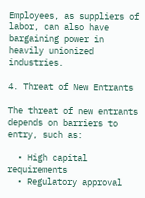Employees, as suppliers of labor, can also have bargaining power in heavily unionized industries.

4. Threat of New Entrants

The threat of new entrants depends on barriers to entry, such as:

  • High capital requirements
  • Regulatory approval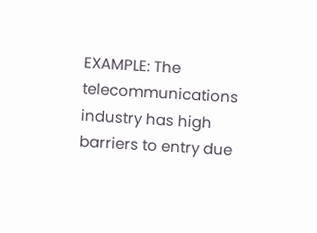EXAMPLE: The telecommunications industry has high barriers to entry due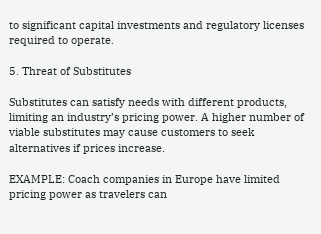to significant capital investments and regulatory licenses required to operate.

5. Threat of Substitutes

Substitutes can satisfy needs with different products, limiting an industry’s pricing power. A higher number of viable substitutes may cause customers to seek alternatives if prices increase.

EXAMPLE: Coach companies in Europe have limited pricing power as travelers can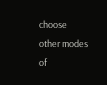choose other modes of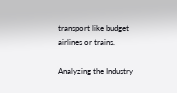transport like budget airlines or trains.

Analyzing the Industry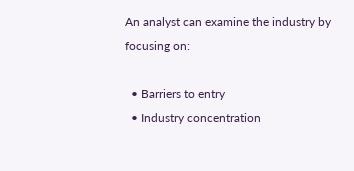An analyst can examine the industry by focusing on:

  • Barriers to entry
  • Industry concentration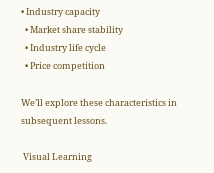• Industry capacity
  • Market share stability
  • Industry life cycle
  • Price competition

We’ll explore these characteristics in subsequent lessons.

 Visual Learning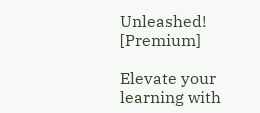Unleashed!  [Premium]

Elevate your learning with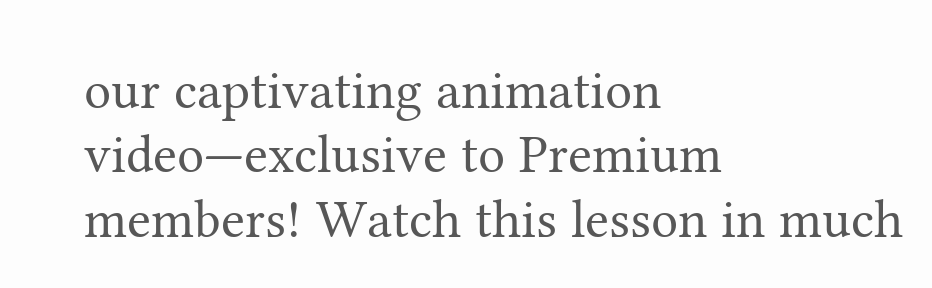our captivating animation video—exclusive to Premium members! Watch this lesson in much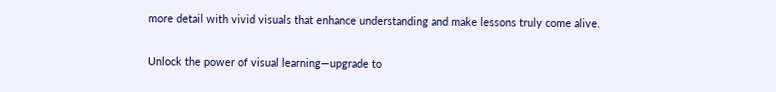more detail with vivid visuals that enhance understanding and make lessons truly come alive.

Unlock the power of visual learning—upgrade to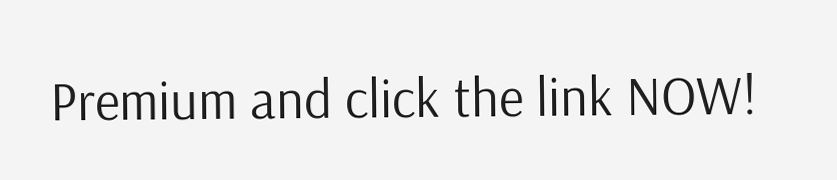Premium and click the link NOW!